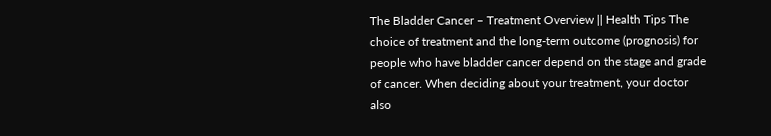The Bladder Cancer – Treatment Overview || Health Tips The choice of treatment and the long-term outcome (prognosis) for people who have bladder cancer depend on the stage and grade of cancer. When deciding about your treatment, your doctor also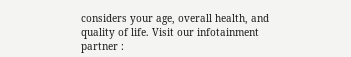considers your age, overall health, and quality of life. Visit our infotainment partner :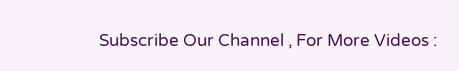Subscribe Our Channel , For More Videos :